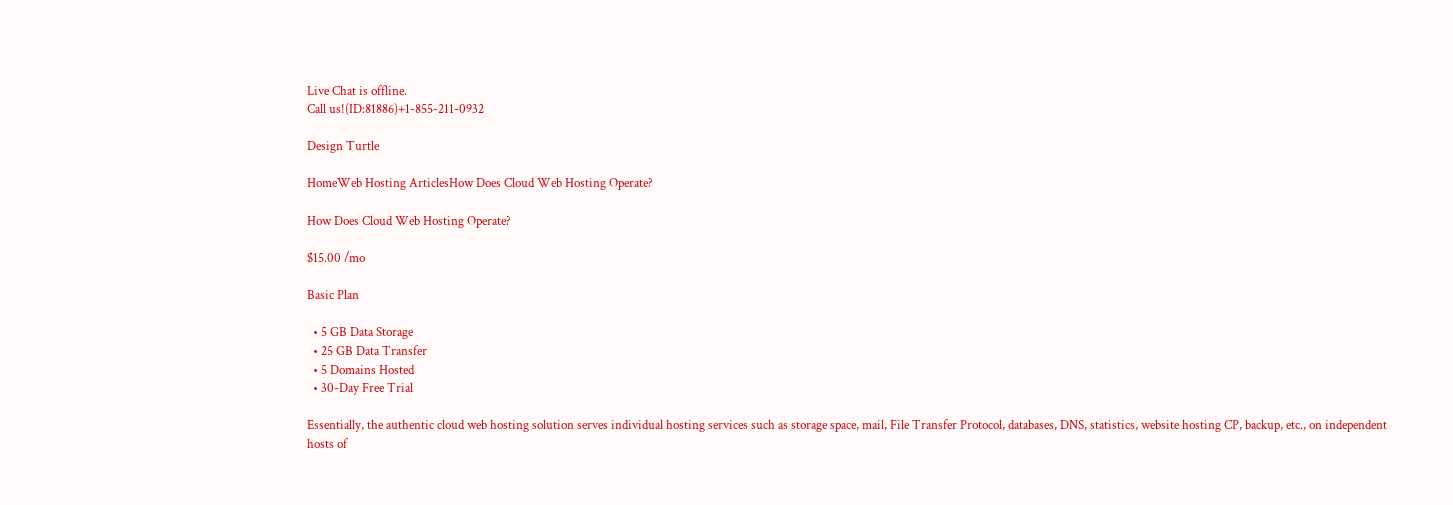Live Chat is offline.
Call us!(ID:81886)+1-855-211-0932

Design Turtle

HomeWeb Hosting ArticlesHow Does Cloud Web Hosting Operate?

How Does Cloud Web Hosting Operate?

$15.00 /mo

Basic Plan

  • 5 GB Data Storage
  • 25 GB Data Transfer
  • 5 Domains Hosted
  • 30-Day Free Trial

Essentially, the authentic cloud web hosting solution serves individual hosting services such as storage space, mail, File Transfer Protocol, databases, DNS, statistics, website hosting CP, backup, etc., on independent hosts of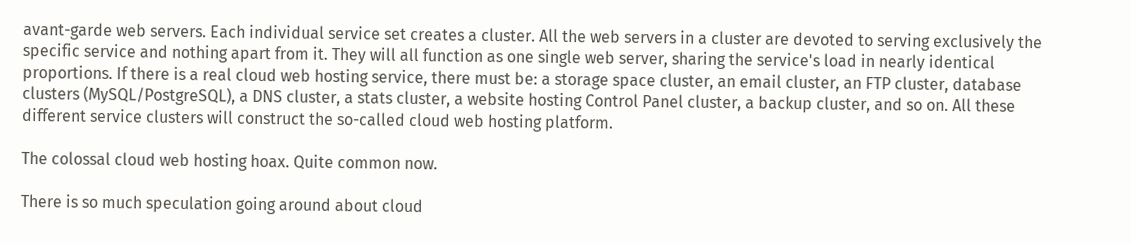avant-garde web servers. Each individual service set creates a cluster. All the web servers in a cluster are devoted to serving exclusively the specific service and nothing apart from it. They will all function as one single web server, sharing the service's load in nearly identical proportions. If there is a real cloud web hosting service, there must be: a storage space cluster, an email cluster, an FTP cluster, database clusters (MySQL/PostgreSQL), a DNS cluster, a stats cluster, a website hosting Control Panel cluster, a backup cluster, and so on. All these different service clusters will construct the so-called cloud web hosting platform.

The colossal cloud web hosting hoax. Quite common now.

There is so much speculation going around about cloud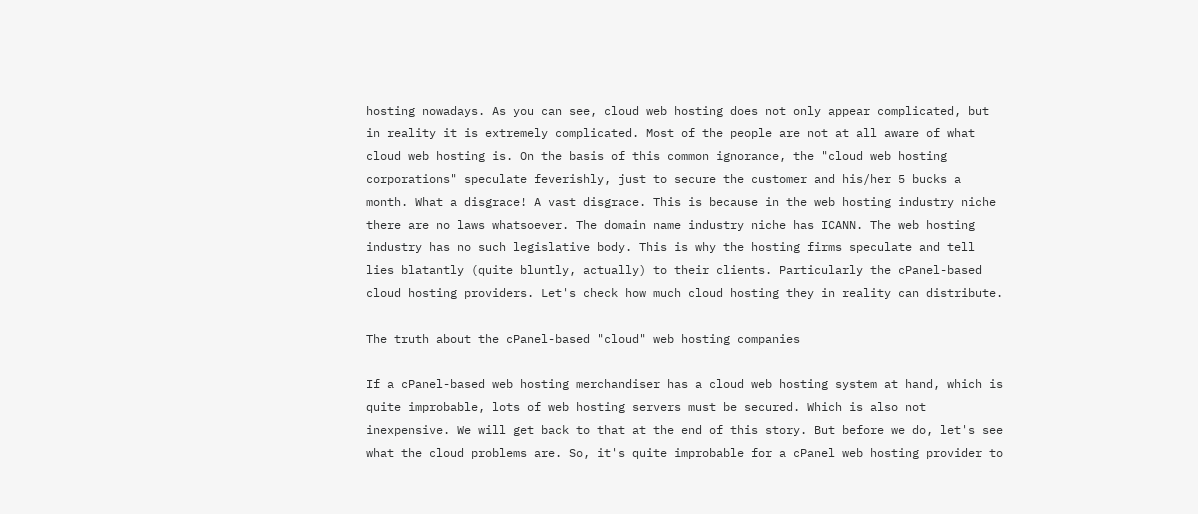hosting nowadays. As you can see, cloud web hosting does not only appear complicated, but in reality it is extremely complicated. Most of the people are not at all aware of what cloud web hosting is. On the basis of this common ignorance, the "cloud web hosting corporations" speculate feverishly, just to secure the customer and his/her 5 bucks a month. What a disgrace! A vast disgrace. This is because in the web hosting industry niche there are no laws whatsoever. The domain name industry niche has ICANN. The web hosting industry has no such legislative body. This is why the hosting firms speculate and tell lies blatantly (quite bluntly, actually) to their clients. Particularly the cPanel-based cloud hosting providers. Let's check how much cloud hosting they in reality can distribute.

The truth about the cPanel-based "cloud" web hosting companies

If a cPanel-based web hosting merchandiser has a cloud web hosting system at hand, which is quite improbable, lots of web hosting servers must be secured. Which is also not inexpensive. We will get back to that at the end of this story. But before we do, let's see what the cloud problems are. So, it's quite improbable for a cPanel web hosting provider to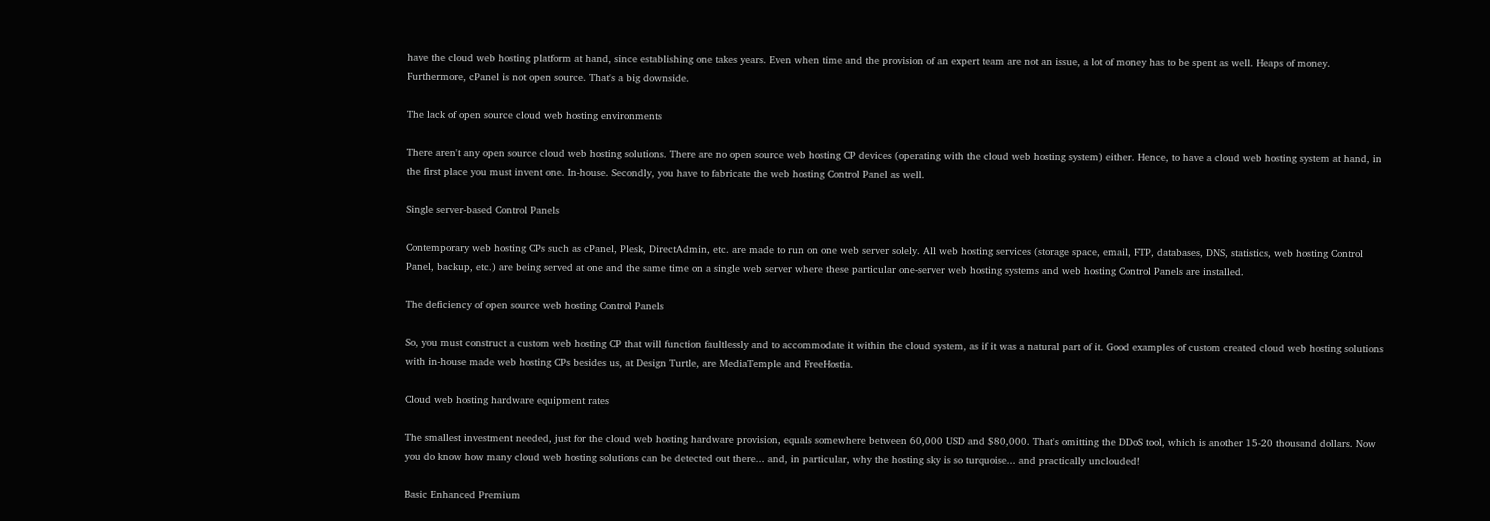have the cloud web hosting platform at hand, since establishing one takes years. Even when time and the provision of an expert team are not an issue, a lot of money has to be spent as well. Heaps of money. Furthermore, cPanel is not open source. That's a big downside.

The lack of open source cloud web hosting environments

There aren't any open source cloud web hosting solutions. There are no open source web hosting CP devices (operating with the cloud web hosting system) either. Hence, to have a cloud web hosting system at hand, in the first place you must invent one. In-house. Secondly, you have to fabricate the web hosting Control Panel as well.

Single server-based Control Panels

Contemporary web hosting CPs such as cPanel, Plesk, DirectAdmin, etc. are made to run on one web server solely. All web hosting services (storage space, email, FTP, databases, DNS, statistics, web hosting Control Panel, backup, etc.) are being served at one and the same time on a single web server where these particular one-server web hosting systems and web hosting Control Panels are installed.

The deficiency of open source web hosting Control Panels

So, you must construct a custom web hosting CP that will function faultlessly and to accommodate it within the cloud system, as if it was a natural part of it. Good examples of custom created cloud web hosting solutions with in-house made web hosting CPs besides us, at Design Turtle, are MediaTemple and FreeHostia.

Cloud web hosting hardware equipment rates

The smallest investment needed, just for the cloud web hosting hardware provision, equals somewhere between 60,000 USD and $80,000. That's omitting the DDoS tool, which is another 15-20 thousand dollars. Now you do know how many cloud web hosting solutions can be detected out there... and, in particular, why the hosting sky is so turquoise... and practically unclouded!

Basic Enhanced Premium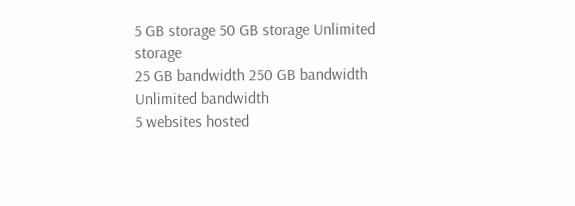5 GB storage 50 GB storage Unlimited storage
25 GB bandwidth 250 GB bandwidth Unlimited bandwidth
5 websites hosted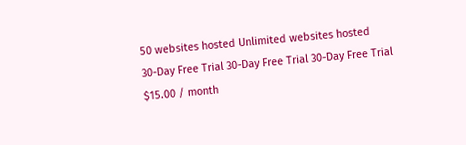50 websites hosted Unlimited websites hosted
30-Day Free Trial 30-Day Free Trial 30-Day Free Trial
$15.00 / month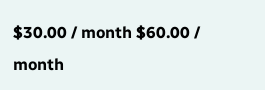$30.00 / month $60.00 / month